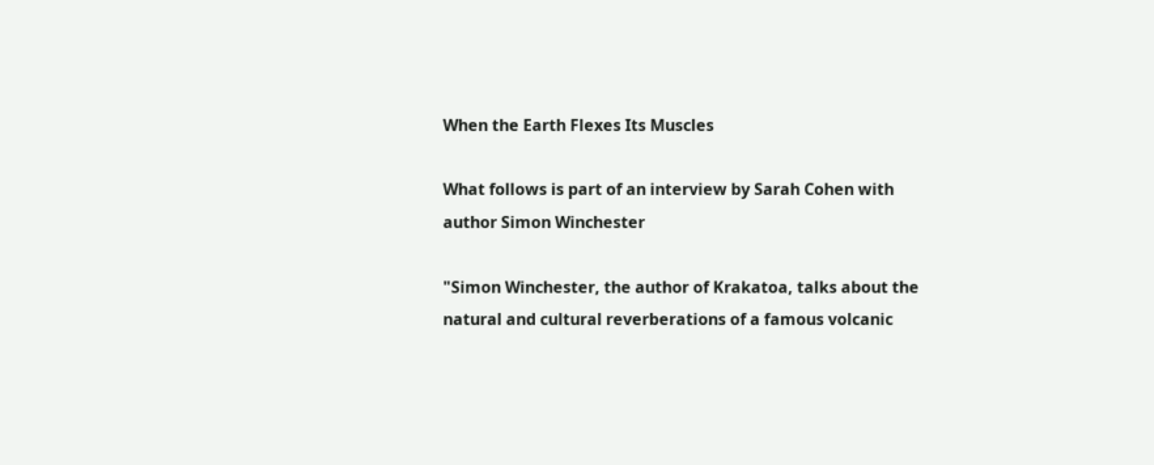When the Earth Flexes Its Muscles

What follows is part of an interview by Sarah Cohen with author Simon Winchester

"Simon Winchester, the author of Krakatoa, talks about the natural and cultural reverberations of a famous volcanic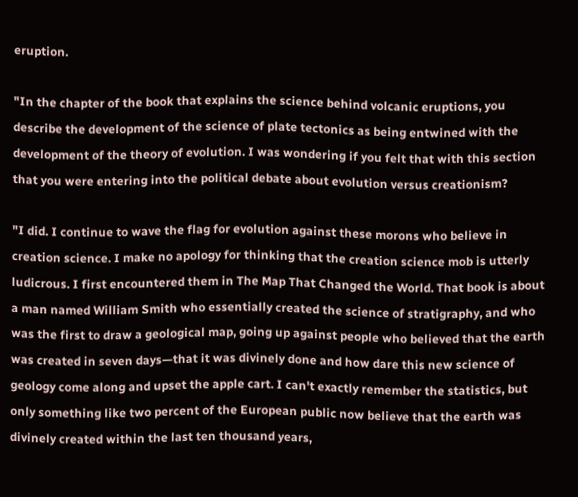eruption.

"In the chapter of the book that explains the science behind volcanic eruptions, you describe the development of the science of plate tectonics as being entwined with the development of the theory of evolution. I was wondering if you felt that with this section that you were entering into the political debate about evolution versus creationism?

"I did. I continue to wave the flag for evolution against these morons who believe in creation science. I make no apology for thinking that the creation science mob is utterly ludicrous. I first encountered them in The Map That Changed the World. That book is about a man named William Smith who essentially created the science of stratigraphy, and who was the first to draw a geological map, going up against people who believed that the earth was created in seven days—that it was divinely done and how dare this new science of geology come along and upset the apple cart. I can't exactly remember the statistics, but only something like two percent of the European public now believe that the earth was divinely created within the last ten thousand years,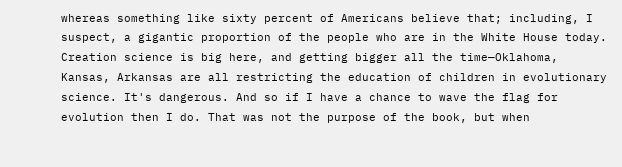whereas something like sixty percent of Americans believe that; including, I suspect, a gigantic proportion of the people who are in the White House today. Creation science is big here, and getting bigger all the time—Oklahoma, Kansas, Arkansas are all restricting the education of children in evolutionary science. It's dangerous. And so if I have a chance to wave the flag for evolution then I do. That was not the purpose of the book, but when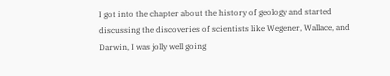I got into the chapter about the history of geology and started discussing the discoveries of scientists like Wegener, Wallace, and Darwin, I was jolly well going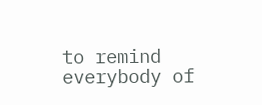to remind everybody of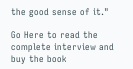the good sense of it."

Go Here to read the complete interview and buy the book